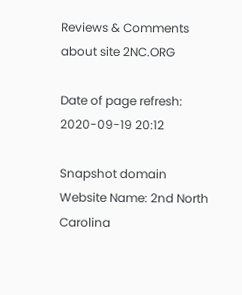Reviews & Comments about site 2NC.ORG

Date of page refresh: 2020-09-19 20:12

Snapshot domain
Website Name: 2nd North Carolina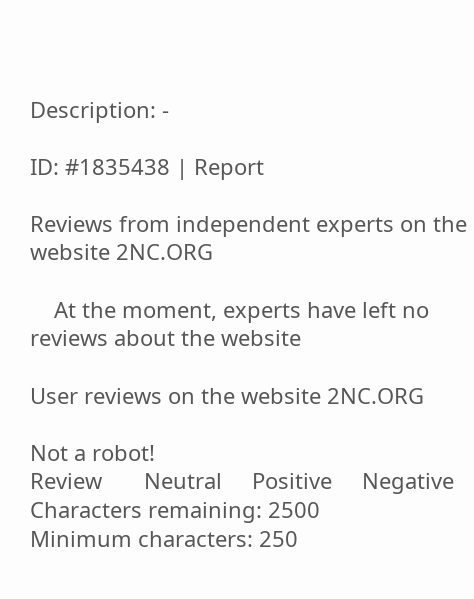Description: -

ID: #1835438 | Report

Reviews from independent experts on the website 2NC.ORG

    At the moment, experts have left no reviews about the website

User reviews on the website 2NC.ORG

Not a robot!
Review       Neutral     Positive     Negative
Characters remaining: 2500
Minimum characters: 250